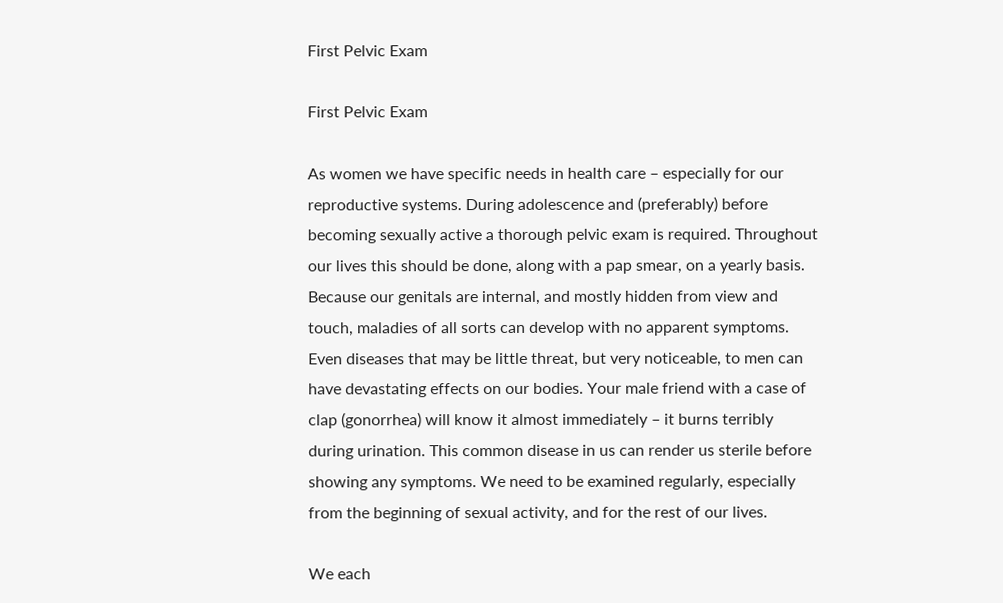First Pelvic Exam

First Pelvic Exam

As women we have specific needs in health care – especially for our reproductive systems. During adolescence and (preferably) before becoming sexually active a thorough pelvic exam is required. Throughout our lives this should be done, along with a pap smear, on a yearly basis. Because our genitals are internal, and mostly hidden from view and touch, maladies of all sorts can develop with no apparent symptoms. Even diseases that may be little threat, but very noticeable, to men can have devastating effects on our bodies. Your male friend with a case of clap (gonorrhea) will know it almost immediately – it burns terribly during urination. This common disease in us can render us sterile before showing any symptoms. We need to be examined regularly, especially from the beginning of sexual activity, and for the rest of our lives.

We each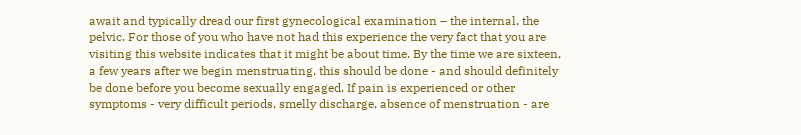await and typically dread our first gynecological examination – the internal, the pelvic. For those of you who have not had this experience the very fact that you are visiting this website indicates that it might be about time. By the time we are sixteen, a few years after we begin menstruating, this should be done - and should definitely be done before you become sexually engaged. If pain is experienced or other symptoms - very difficult periods, smelly discharge, absence of menstruation - are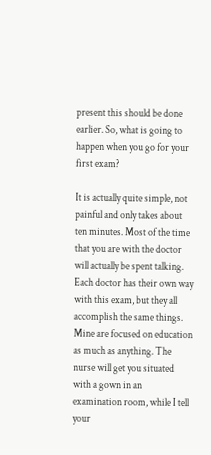present this should be done earlier. So, what is going to happen when you go for your first exam?

It is actually quite simple, not painful and only takes about ten minutes. Most of the time that you are with the doctor will actually be spent talking. Each doctor has their own way with this exam, but they all accomplish the same things. Mine are focused on education as much as anything. The nurse will get you situated with a gown in an examination room, while I tell your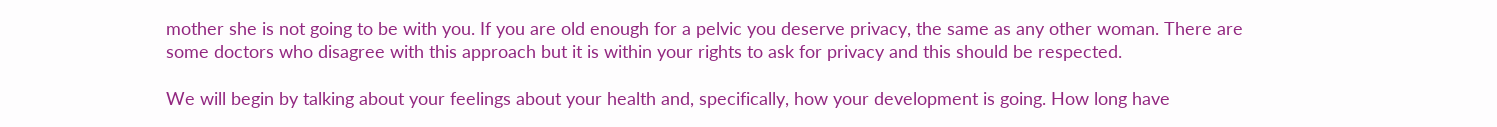mother she is not going to be with you. If you are old enough for a pelvic you deserve privacy, the same as any other woman. There are some doctors who disagree with this approach but it is within your rights to ask for privacy and this should be respected.

We will begin by talking about your feelings about your health and, specifically, how your development is going. How long have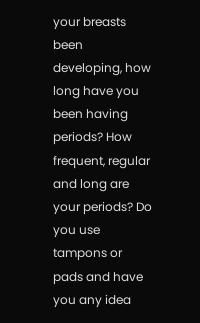your breasts been developing, how long have you been having periods? How frequent, regular and long are your periods? Do you use tampons or pads and have you any idea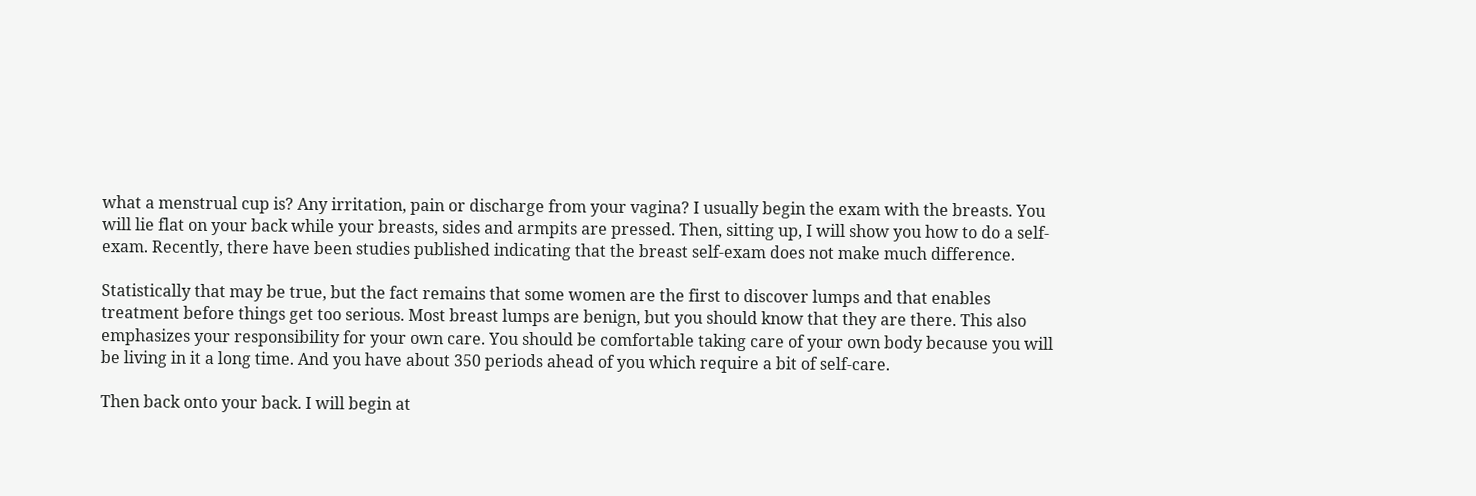what a menstrual cup is? Any irritation, pain or discharge from your vagina? I usually begin the exam with the breasts. You will lie flat on your back while your breasts, sides and armpits are pressed. Then, sitting up, I will show you how to do a self-exam. Recently, there have been studies published indicating that the breast self-exam does not make much difference.

Statistically that may be true, but the fact remains that some women are the first to discover lumps and that enables treatment before things get too serious. Most breast lumps are benign, but you should know that they are there. This also emphasizes your responsibility for your own care. You should be comfortable taking care of your own body because you will be living in it a long time. And you have about 350 periods ahead of you which require a bit of self-care.

Then back onto your back. I will begin at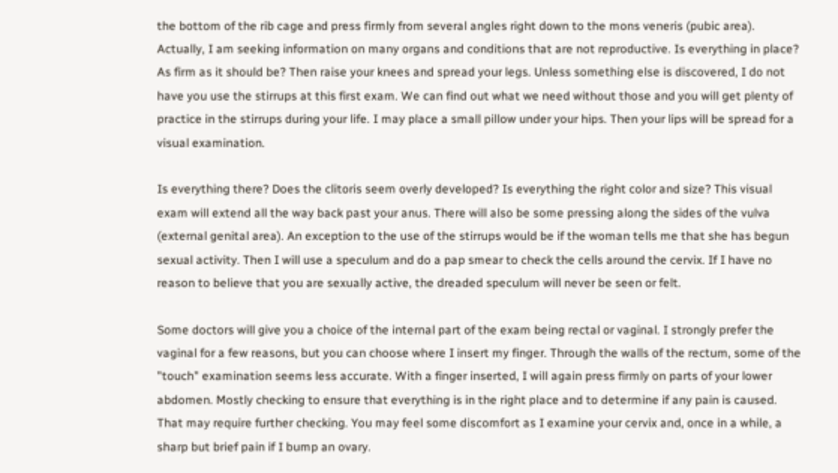the bottom of the rib cage and press firmly from several angles right down to the mons veneris (pubic area). Actually, I am seeking information on many organs and conditions that are not reproductive. Is everything in place? As firm as it should be? Then raise your knees and spread your legs. Unless something else is discovered, I do not have you use the stirrups at this first exam. We can find out what we need without those and you will get plenty of practice in the stirrups during your life. I may place a small pillow under your hips. Then your lips will be spread for a visual examination.

Is everything there? Does the clitoris seem overly developed? Is everything the right color and size? This visual exam will extend all the way back past your anus. There will also be some pressing along the sides of the vulva (external genital area). An exception to the use of the stirrups would be if the woman tells me that she has begun sexual activity. Then I will use a speculum and do a pap smear to check the cells around the cervix. If I have no reason to believe that you are sexually active, the dreaded speculum will never be seen or felt.

Some doctors will give you a choice of the internal part of the exam being rectal or vaginal. I strongly prefer the vaginal for a few reasons, but you can choose where I insert my finger. Through the walls of the rectum, some of the "touch" examination seems less accurate. With a finger inserted, I will again press firmly on parts of your lower abdomen. Mostly checking to ensure that everything is in the right place and to determine if any pain is caused. That may require further checking. You may feel some discomfort as I examine your cervix and, once in a while, a sharp but brief pain if I bump an ovary.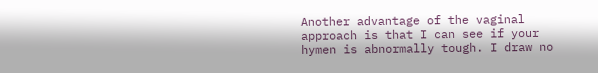Another advantage of the vaginal approach is that I can see if your hymen is abnormally tough. I draw no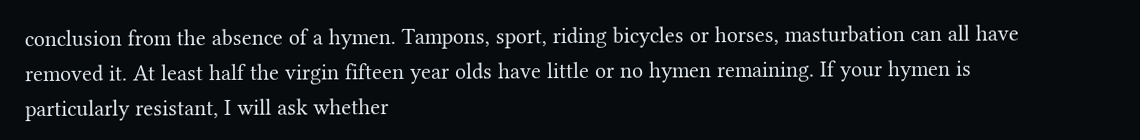conclusion from the absence of a hymen. Tampons, sport, riding bicycles or horses, masturbation can all have removed it. At least half the virgin fifteen year olds have little or no hymen remaining. If your hymen is particularly resistant, I will ask whether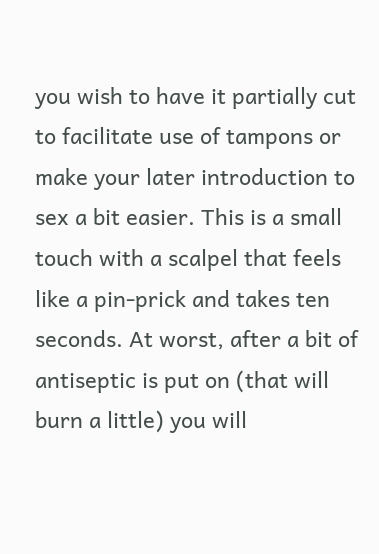you wish to have it partially cut to facilitate use of tampons or make your later introduction to sex a bit easier. This is a small touch with a scalpel that feels like a pin-prick and takes ten seconds. At worst, after a bit of antiseptic is put on (that will burn a little) you will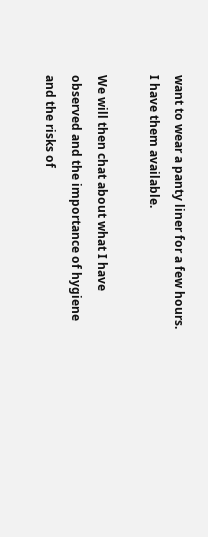want to wear a panty liner for a few hours. I have them available.

We will then chat about what I have observed and the importance of hygiene and the risks of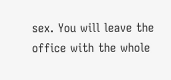sex. You will leave the office with the whole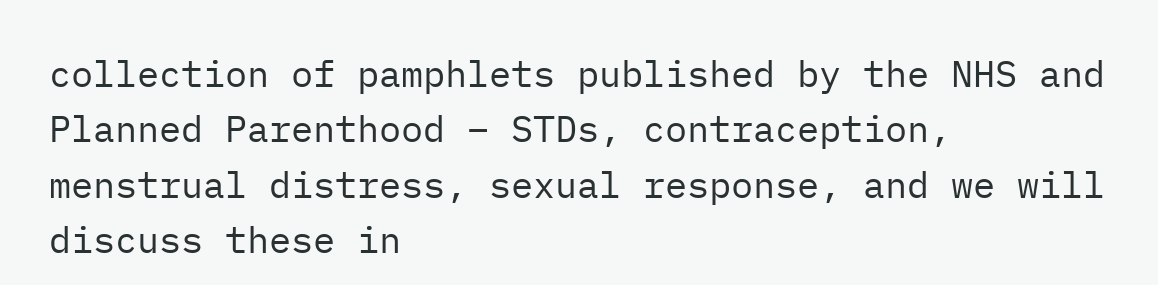collection of pamphlets published by the NHS and Planned Parenthood – STDs, contraception, menstrual distress, sexual response, and we will discuss these in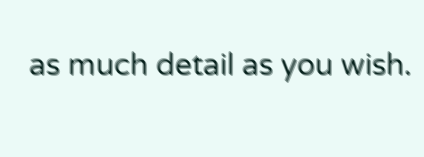as much detail as you wish.